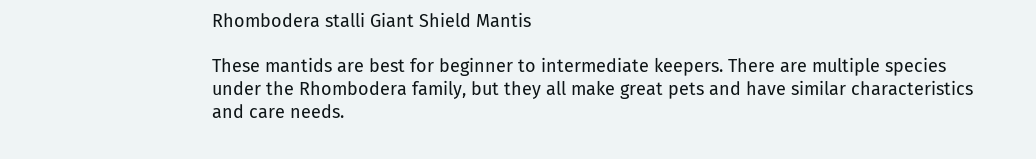Rhombodera stalli Giant Shield Mantis

These mantids are best for beginner to intermediate keepers. There are multiple species under the Rhombodera family, but they all make great pets and have similar characteristics and care needs.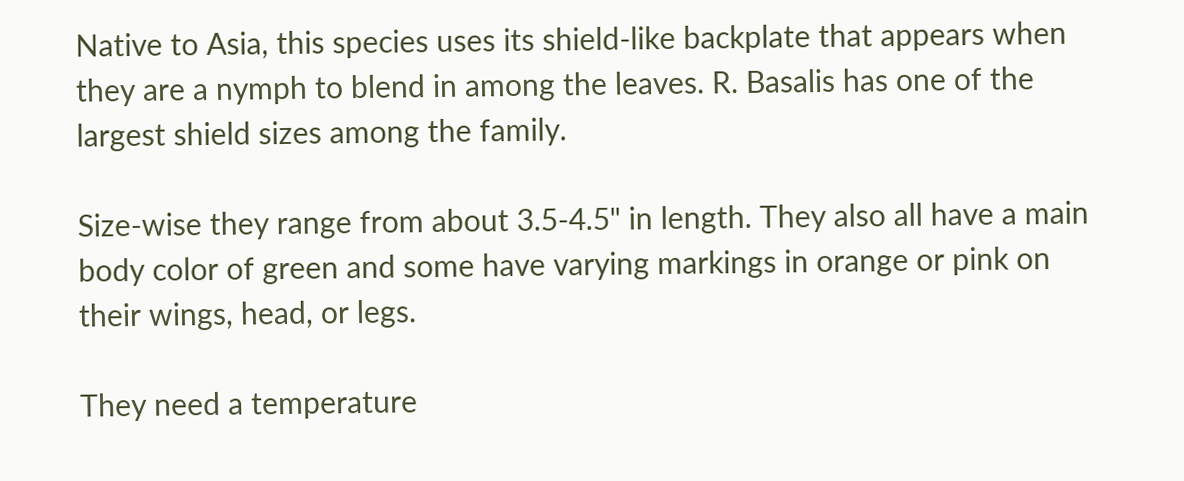Native to Asia, this species uses its shield-like backplate that appears when they are a nymph to blend in among the leaves. R. Basalis has one of the largest shield sizes among the family.

Size-wise they range from about 3.5-4.5" in length. They also all have a main body color of green and some have varying markings in orange or pink on their wings, head, or legs.

They need a temperature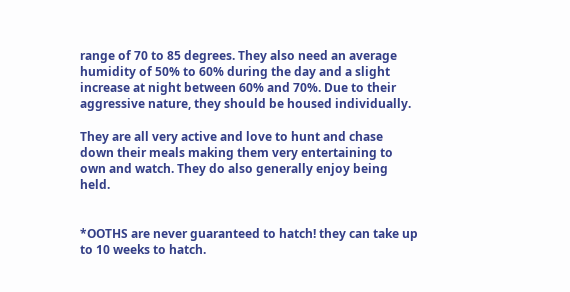range of 70 to 85 degrees. They also need an average humidity of 50% to 60% during the day and a slight increase at night between 60% and 70%. Due to their aggressive nature, they should be housed individually.

They are all very active and love to hunt and chase down their meals making them very entertaining to own and watch. They do also generally enjoy being held.


*OOTHS are never guaranteed to hatch! they can take up to 10 weeks to hatch.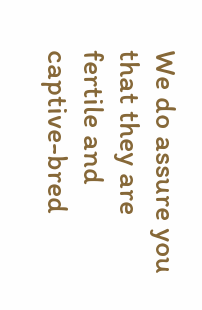We do assure you that they are fertile and captive-bred